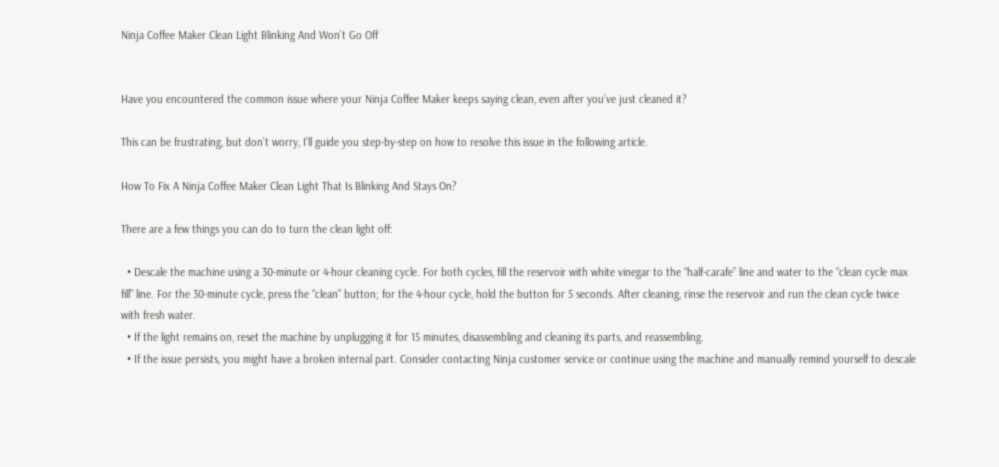Ninja Coffee Maker Clean Light Blinking And Won’t Go Off


Have you encountered the common issue where your Ninja Coffee Maker keeps saying clean, even after you’ve just cleaned it?

This can be frustrating, but don’t worry, I’ll guide you step-by-step on how to resolve this issue in the following article.

How To Fix A Ninja Coffee Maker Clean Light That Is Blinking And Stays On?

There are a few things you can do to turn the clean light off:

  • Descale the machine using a 30-minute or 4-hour cleaning cycle. For both cycles, fill the reservoir with white vinegar to the “half-carafe” line and water to the “clean cycle max fill” line. For the 30-minute cycle, press the “clean” button; for the 4-hour cycle, hold the button for 5 seconds. After cleaning, rinse the reservoir and run the clean cycle twice with fresh water.
  • If the light remains on, reset the machine by unplugging it for 15 minutes, disassembling and cleaning its parts, and reassembling.
  • If the issue persists, you might have a broken internal part. Consider contacting Ninja customer service or continue using the machine and manually remind yourself to descale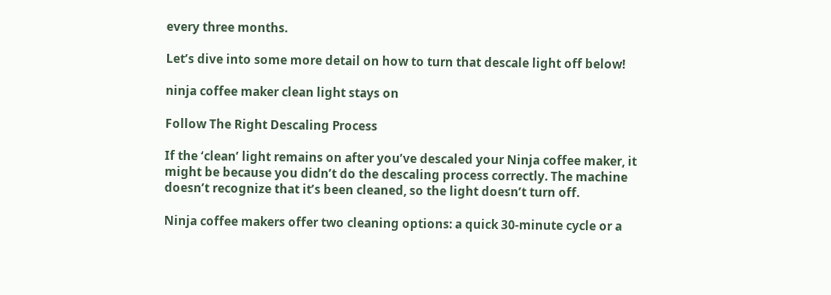every three months.

Let’s dive into some more detail on how to turn that descale light off below!

ninja coffee maker clean light stays on

Follow The Right Descaling Process

If the ‘clean’ light remains on after you’ve descaled your Ninja coffee maker, it might be because you didn’t do the descaling process correctly. The machine doesn’t recognize that it’s been cleaned, so the light doesn’t turn off.

Ninja coffee makers offer two cleaning options: a quick 30-minute cycle or a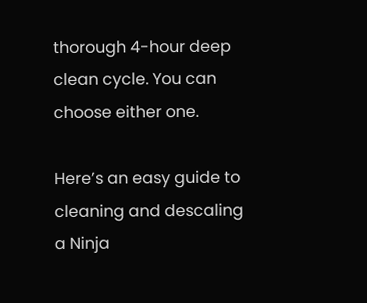thorough 4-hour deep clean cycle. You can choose either one.

Here’s an easy guide to cleaning and descaling a Ninja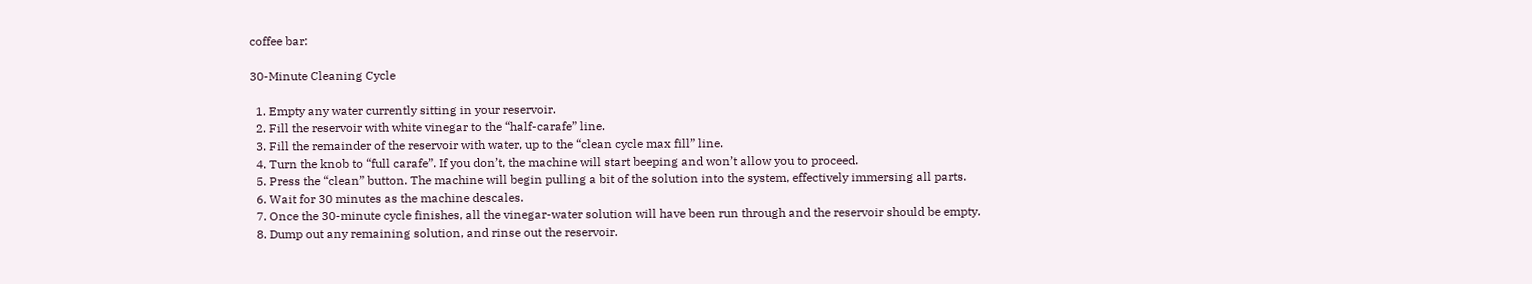coffee bar:

30-Minute Cleaning Cycle

  1. Empty any water currently sitting in your reservoir.
  2. Fill the reservoir with white vinegar to the “half-carafe” line.
  3. Fill the remainder of the reservoir with water, up to the “clean cycle max fill” line.
  4. Turn the knob to “full carafe”. If you don’t, the machine will start beeping and won’t allow you to proceed.
  5. Press the “clean” button. The machine will begin pulling a bit of the solution into the system, effectively immersing all parts.
  6. Wait for 30 minutes as the machine descales.
  7. Once the 30-minute cycle finishes, all the vinegar-water solution will have been run through and the reservoir should be empty.
  8. Dump out any remaining solution, and rinse out the reservoir.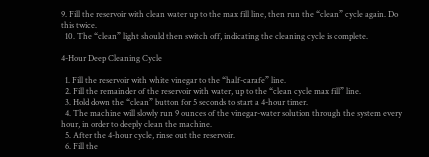9. Fill the reservoir with clean water up to the max fill line, then run the “clean” cycle again. Do this twice.
  10. The “clean” light should then switch off, indicating the cleaning cycle is complete.

4-Hour Deep Cleaning Cycle

  1. Fill the reservoir with white vinegar to the “half-carafe” line.
  2. Fill the remainder of the reservoir with water, up to the “clean cycle max fill” line.
  3. Hold down the “clean” button for 5 seconds to start a 4-hour timer.
  4. The machine will slowly run 9 ounces of the vinegar-water solution through the system every hour, in order to deeply clean the machine.
  5. After the 4-hour cycle, rinse out the reservoir.
  6. Fill the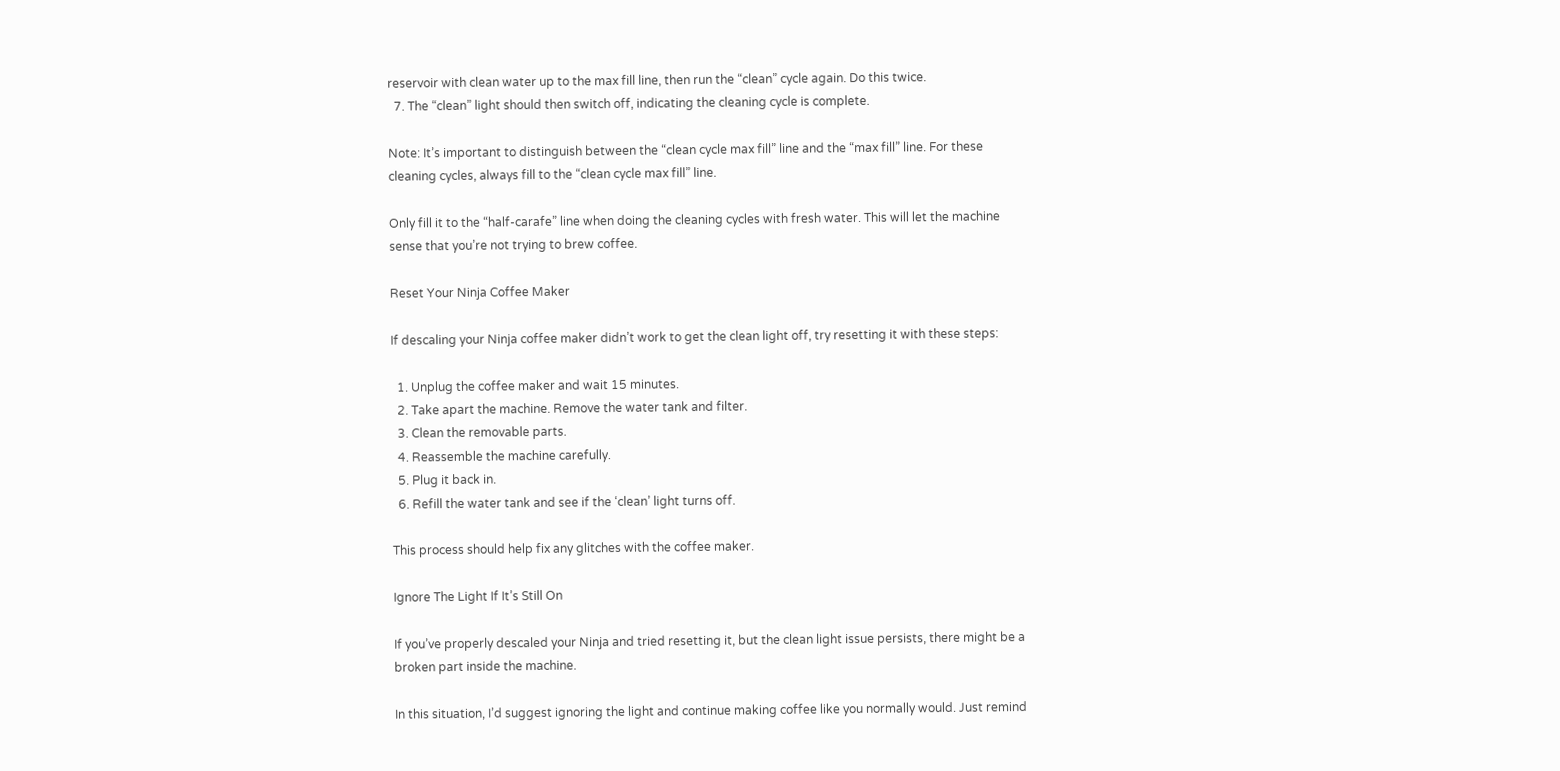reservoir with clean water up to the max fill line, then run the “clean” cycle again. Do this twice.
  7. The “clean” light should then switch off, indicating the cleaning cycle is complete.

Note: It’s important to distinguish between the “clean cycle max fill” line and the “max fill” line. For these cleaning cycles, always fill to the “clean cycle max fill” line.

Only fill it to the “half-carafe” line when doing the cleaning cycles with fresh water. This will let the machine sense that you’re not trying to brew coffee.

Reset Your Ninja Coffee Maker

If descaling your Ninja coffee maker didn’t work to get the clean light off, try resetting it with these steps:

  1. Unplug the coffee maker and wait 15 minutes.
  2. Take apart the machine. Remove the water tank and filter.
  3. Clean the removable parts.
  4. Reassemble the machine carefully.
  5. Plug it back in.
  6. Refill the water tank and see if the ‘clean’ light turns off.

This process should help fix any glitches with the coffee maker.

Ignore The Light If It’s Still On

If you’ve properly descaled your Ninja and tried resetting it, but the clean light issue persists, there might be a broken part inside the machine.

In this situation, I’d suggest ignoring the light and continue making coffee like you normally would. Just remind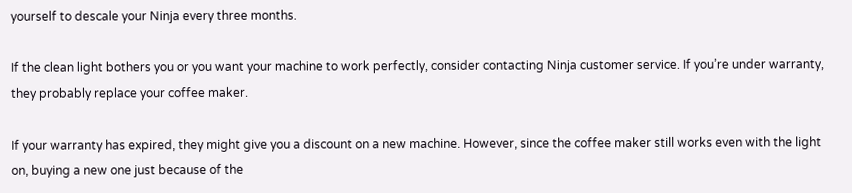yourself to descale your Ninja every three months.

If the clean light bothers you or you want your machine to work perfectly, consider contacting Ninja customer service. If you’re under warranty, they probably replace your coffee maker.

If your warranty has expired, they might give you a discount on a new machine. However, since the coffee maker still works even with the light on, buying a new one just because of the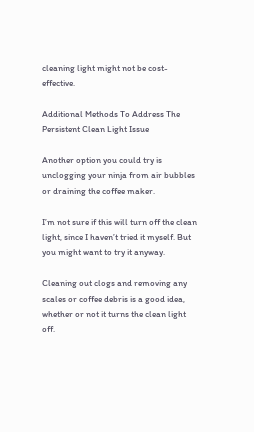cleaning light might not be cost-effective.

Additional Methods To Address The Persistent Clean Light Issue

Another option you could try is unclogging your ninja from air bubbles or draining the coffee maker.

I’m not sure if this will turn off the clean light, since I haven’t tried it myself. But you might want to try it anyway.

Cleaning out clogs and removing any scales or coffee debris is a good idea, whether or not it turns the clean light off.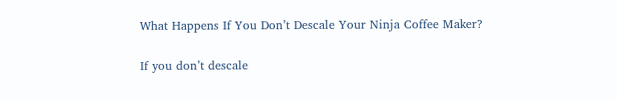What Happens If You Don’t Descale Your Ninja Coffee Maker?

If you don’t descale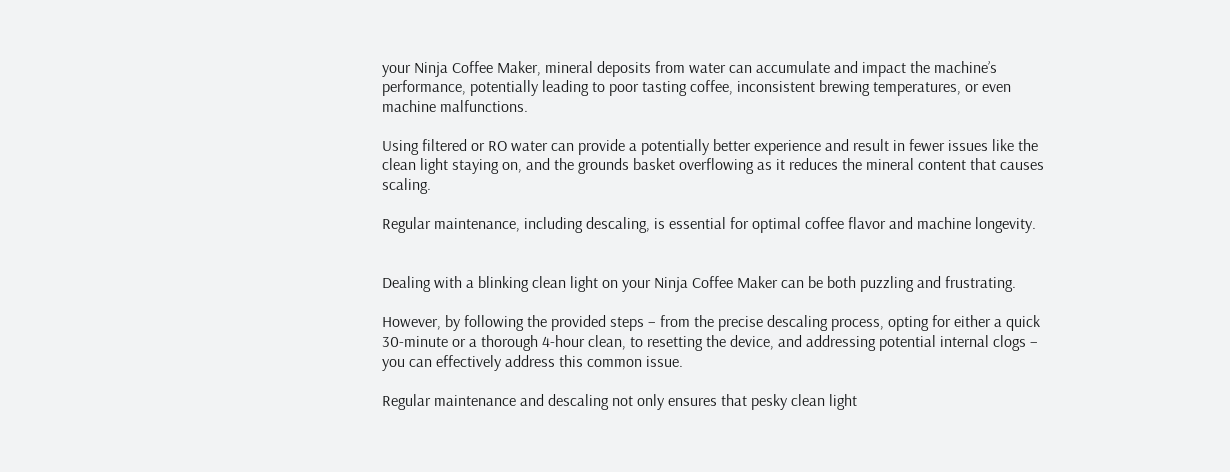your Ninja Coffee Maker, mineral deposits from water can accumulate and impact the machine’s performance, potentially leading to poor tasting coffee, inconsistent brewing temperatures, or even machine malfunctions.

Using filtered or RO water can provide a potentially better experience and result in fewer issues like the clean light staying on, and the grounds basket overflowing as it reduces the mineral content that causes scaling.

Regular maintenance, including descaling, is essential for optimal coffee flavor and machine longevity.


Dealing with a blinking clean light on your Ninja Coffee Maker can be both puzzling and frustrating.

However, by following the provided steps – from the precise descaling process, opting for either a quick 30-minute or a thorough 4-hour clean, to resetting the device, and addressing potential internal clogs – you can effectively address this common issue.

Regular maintenance and descaling not only ensures that pesky clean light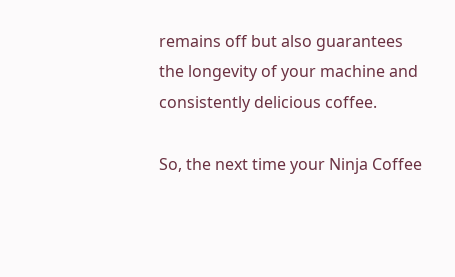remains off but also guarantees the longevity of your machine and consistently delicious coffee.

So, the next time your Ninja Coffee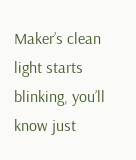Maker’s clean light starts blinking, you’ll know just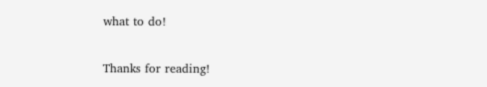what to do!

Thanks for reading!